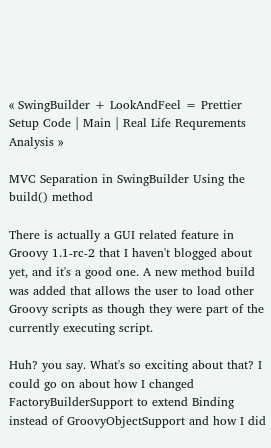« SwingBuilder + LookAndFeel = Prettier Setup Code | Main | Real Life Requrements Analysis »

MVC Separation in SwingBuilder Using the build() method

There is actually a GUI related feature in Groovy 1.1-rc-2 that I haven't blogged about yet, and it's a good one. A new method build was added that allows the user to load other Groovy scripts as though they were part of the currently executing script.

Huh? you say. What's so exciting about that? I could go on about how I changed FactoryBuilderSupport to extend Binding instead of GroovyObjectSupport and how I did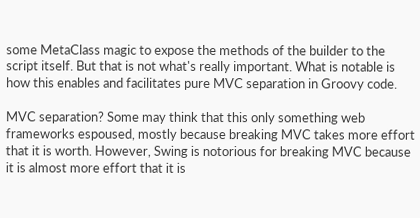some MetaClass magic to expose the methods of the builder to the script itself. But that is not what's really important. What is notable is how this enables and facilitates pure MVC separation in Groovy code.

MVC separation? Some may think that this only something web frameworks espoused, mostly because breaking MVC takes more effort that it is worth. However, Swing is notorious for breaking MVC because it is almost more effort that it is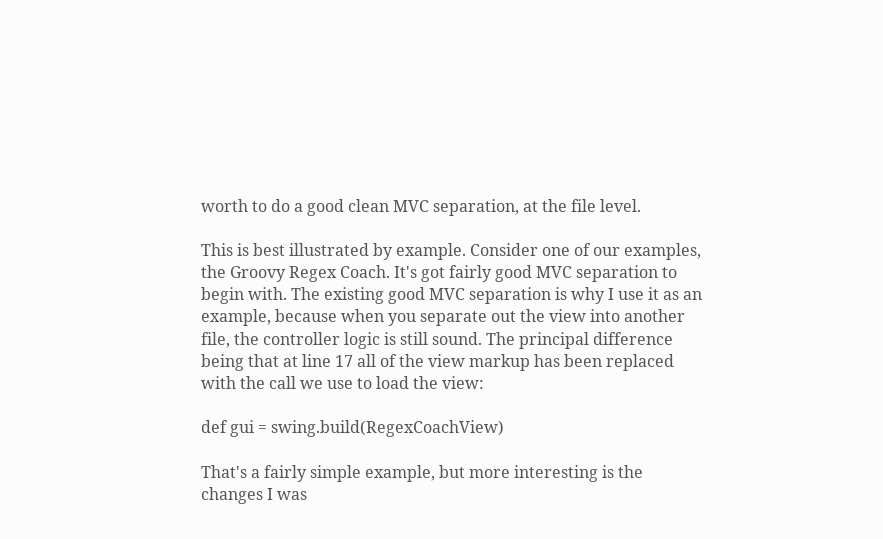worth to do a good clean MVC separation, at the file level.

This is best illustrated by example. Consider one of our examples, the Groovy Regex Coach. It's got fairly good MVC separation to begin with. The existing good MVC separation is why I use it as an example, because when you separate out the view into another file, the controller logic is still sound. The principal difference being that at line 17 all of the view markup has been replaced with the call we use to load the view:

def gui = swing.build(RegexCoachView)

That's a fairly simple example, but more interesting is the changes I was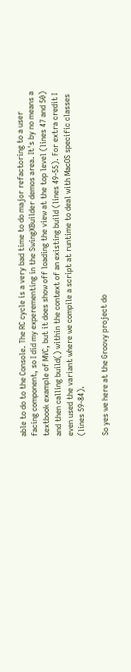able to do to the Console. The RC cycle is a very bad time to do major refactoring to a user facing component, so I did my experementing in the SwingXBuilder demos area. It's by no means a textbook example of MVC, but it does show off loading the view at the top level (lines 47 and 50) and then calling build() within the context of an existing build (lines 49-55). For extra credit I even used the variant where we compile a script at runtime to deal with MacOS specific classes (lines 59-84).

So yes we here at the Groovy project do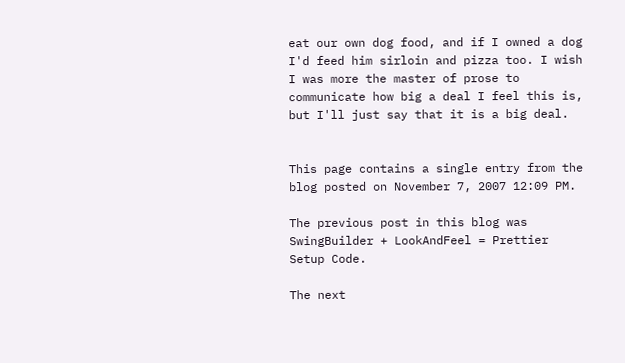eat our own dog food, and if I owned a dog I'd feed him sirloin and pizza too. I wish I was more the master of prose to communicate how big a deal I feel this is, but I'll just say that it is a big deal.


This page contains a single entry from the blog posted on November 7, 2007 12:09 PM.

The previous post in this blog was SwingBuilder + LookAndFeel = Prettier Setup Code.

The next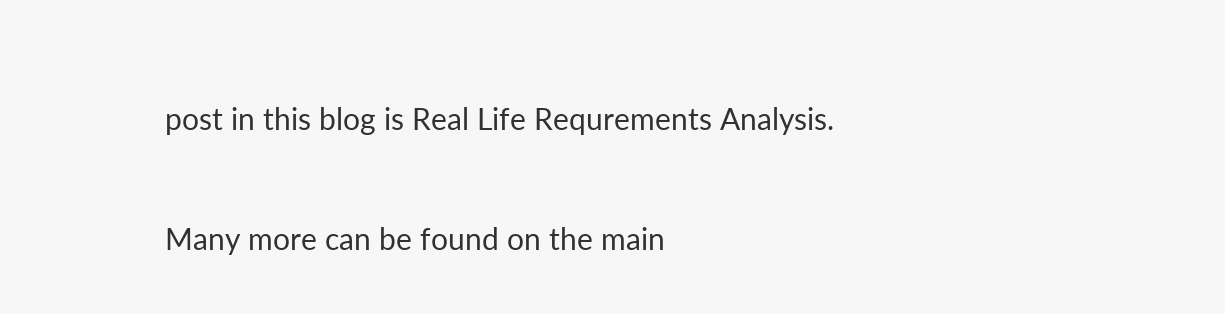post in this blog is Real Life Requrements Analysis.

Many more can be found on the main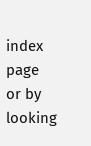index page or by looking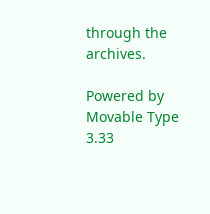through the archives.

Powered by
Movable Type 3.33